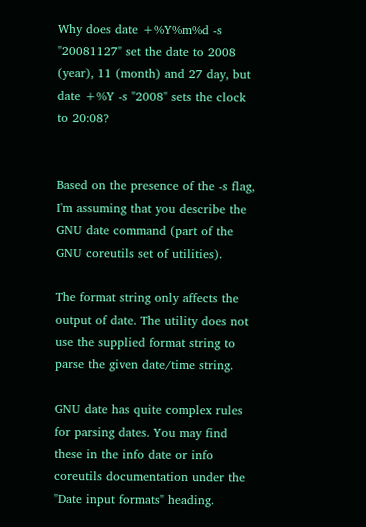Why does date +%Y%m%d -s "20081127" set the date to 2008 (year), 11 (month) and 27 day, but date +%Y -s "2008" sets the clock to 20:08?


Based on the presence of the -s flag, I'm assuming that you describe the GNU date command (part of the GNU coreutils set of utilities).

The format string only affects the output of date. The utility does not use the supplied format string to parse the given date/time string.

GNU date has quite complex rules for parsing dates. You may find these in the info date or info coreutils documentation under the "Date input formats" heading.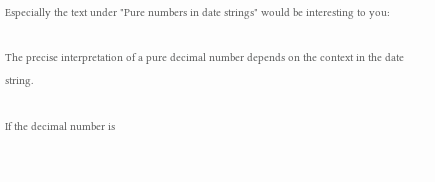Especially the text under "Pure numbers in date strings" would be interesting to you:

The precise interpretation of a pure decimal number depends on the context in the date string.

If the decimal number is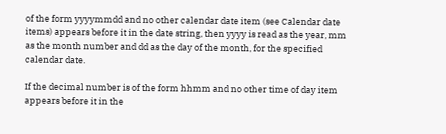of the form yyyymmdd and no other calendar date item (see Calendar date items) appears before it in the date string, then yyyy is read as the year, mm as the month number and dd as the day of the month, for the specified calendar date.

If the decimal number is of the form hhmm and no other time of day item appears before it in the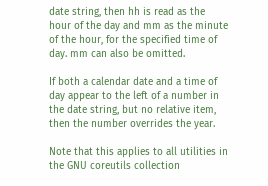date string, then hh is read as the hour of the day and mm as the minute of the hour, for the specified time of day. mm can also be omitted.

If both a calendar date and a time of day appear to the left of a number in the date string, but no relative item, then the number overrides the year.

Note that this applies to all utilities in the GNU coreutils collection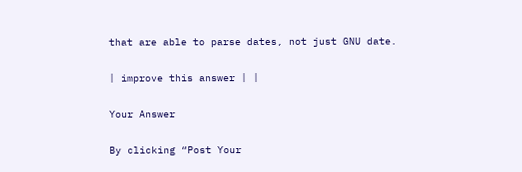that are able to parse dates, not just GNU date.

| improve this answer | |

Your Answer

By clicking “Post Your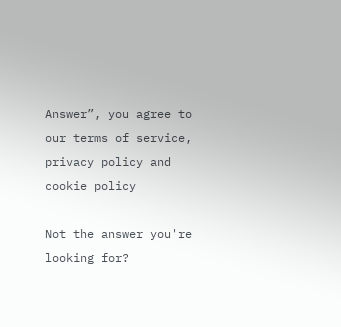Answer”, you agree to our terms of service, privacy policy and cookie policy

Not the answer you're looking for?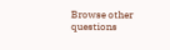Browse other questions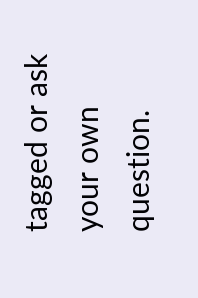tagged or ask your own question.